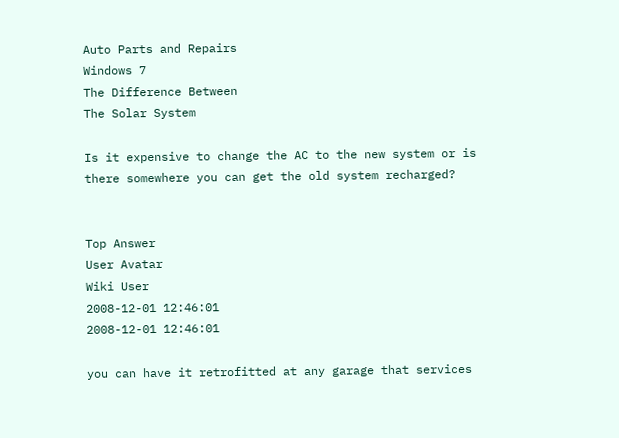Auto Parts and Repairs
Windows 7
The Difference Between
The Solar System

Is it expensive to change the AC to the new system or is there somewhere you can get the old system recharged?


Top Answer
User Avatar
Wiki User
2008-12-01 12:46:01
2008-12-01 12:46:01

you can have it retrofitted at any garage that services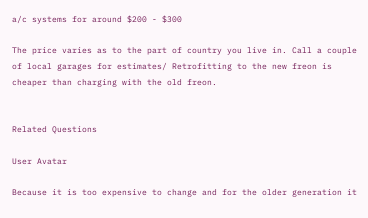a/c systems for around $200 - $300

The price varies as to the part of country you live in. Call a couple of local garages for estimates/ Retrofitting to the new freon is cheaper than charging with the old freon.


Related Questions

User Avatar

Because it is too expensive to change and for the older generation it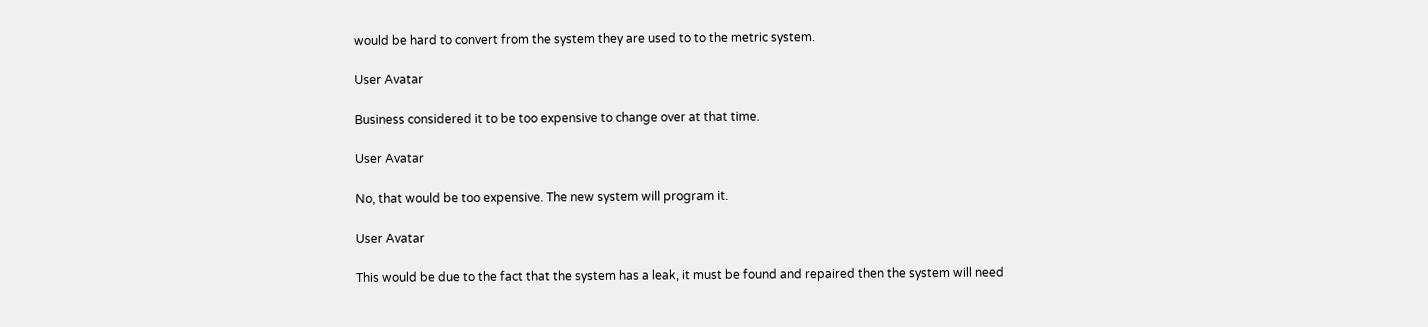would be hard to convert from the system they are used to to the metric system.

User Avatar

Business considered it to be too expensive to change over at that time.

User Avatar

No, that would be too expensive. The new system will program it.

User Avatar

This would be due to the fact that the system has a leak, it must be found and repaired then the system will need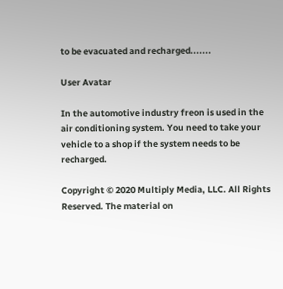to be evacuated and recharged.......

User Avatar

In the automotive industry freon is used in the air conditioning system. You need to take your vehicle to a shop if the system needs to be recharged.

Copyright © 2020 Multiply Media, LLC. All Rights Reserved. The material on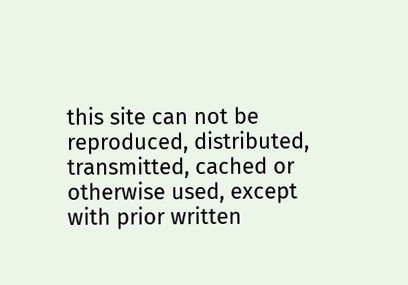this site can not be reproduced, distributed, transmitted, cached or otherwise used, except with prior written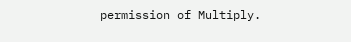permission of Multiply.